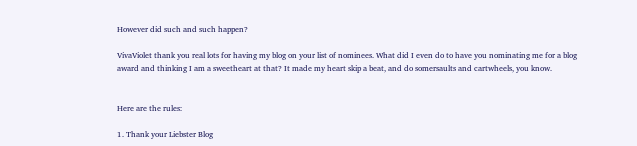However did such and such happen?

VivaViolet thank you real lots for having my blog on your list of nominees. What did I even do to have you nominating me for a blog award and thinking I am a sweetheart at that? It made my heart skip a beat, and do somersaults and cartwheels, you know.


Here are the rules:

1. Thank your Liebster Blog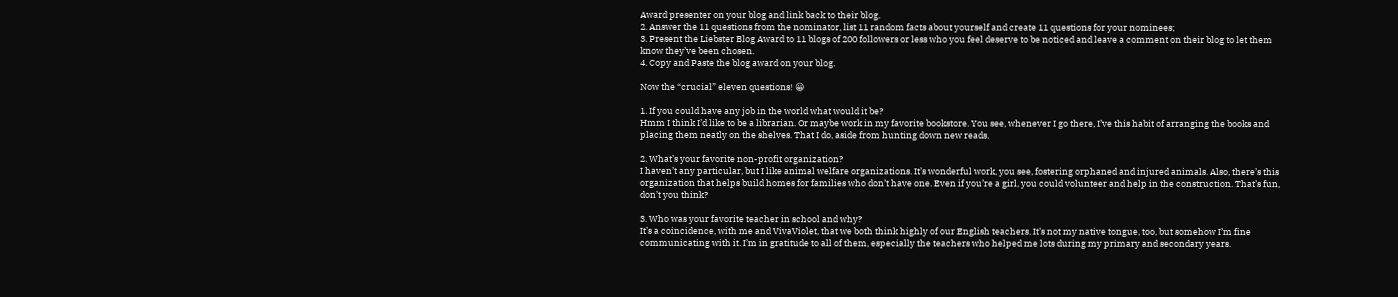Award presenter on your blog and link back to their blog.
2. Answer the 11 questions from the nominator, list 11 random facts about yourself and create 11 questions for your nominees;
3. Present the Liebster Blog Award to 11 blogs of 200 followers or less who you feel deserve to be noticed and leave a comment on their blog to let them know they’ve been chosen.
4. Copy and Paste the blog award on your blog.

Now the “crucial” eleven questions! 😀

1. If you could have any job in the world what would it be?
Hmm I think I’d like to be a librarian. Or maybe work in my favorite bookstore. You see, whenever I go there, I’ve this habit of arranging the books and placing them neatly on the shelves. That I do, aside from hunting down new reads.

2. What’s your favorite non-profit organization?
I haven’t any particular, but I like animal welfare organizations. It’s wonderful work, you see, fostering orphaned and injured animals. Also, there’s this organization that helps build homes for families who don’t have one. Even if you’re a girl, you could volunteer and help in the construction. That’s fun, don’t you think?

3. Who was your favorite teacher in school and why?
It’s a coincidence, with me and VivaViolet, that we both think highly of our English teachers. It’s not my native tongue, too, but somehow I’m fine communicating with it. I’m in gratitude to all of them, especially the teachers who helped me lots during my primary and secondary years.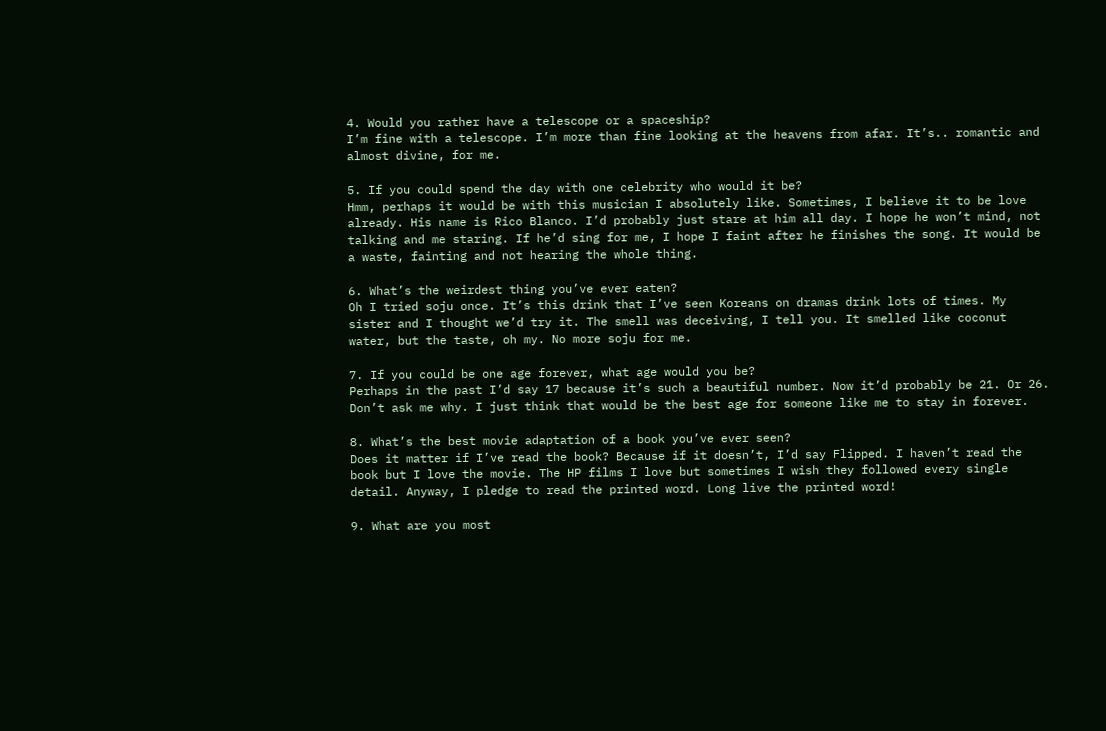4. Would you rather have a telescope or a spaceship?
I’m fine with a telescope. I’m more than fine looking at the heavens from afar. It’s.. romantic and almost divine, for me.

5. If you could spend the day with one celebrity who would it be?
Hmm, perhaps it would be with this musician I absolutely like. Sometimes, I believe it to be love already. His name is Rico Blanco. I’d probably just stare at him all day. I hope he won’t mind, not talking and me staring. If he’d sing for me, I hope I faint after he finishes the song. It would be a waste, fainting and not hearing the whole thing.

6. What’s the weirdest thing you’ve ever eaten?
Oh I tried soju once. It’s this drink that I’ve seen Koreans on dramas drink lots of times. My sister and I thought we’d try it. The smell was deceiving, I tell you. It smelled like coconut water, but the taste, oh my. No more soju for me.

7. If you could be one age forever, what age would you be?
Perhaps in the past I’d say 17 because it’s such a beautiful number. Now it’d probably be 21. Or 26. Don’t ask me why. I just think that would be the best age for someone like me to stay in forever.

8. What’s the best movie adaptation of a book you’ve ever seen?
Does it matter if I’ve read the book? Because if it doesn’t, I’d say Flipped. I haven’t read the book but I love the movie. The HP films I love but sometimes I wish they followed every single detail. Anyway, I pledge to read the printed word. Long live the printed word!

9. What are you most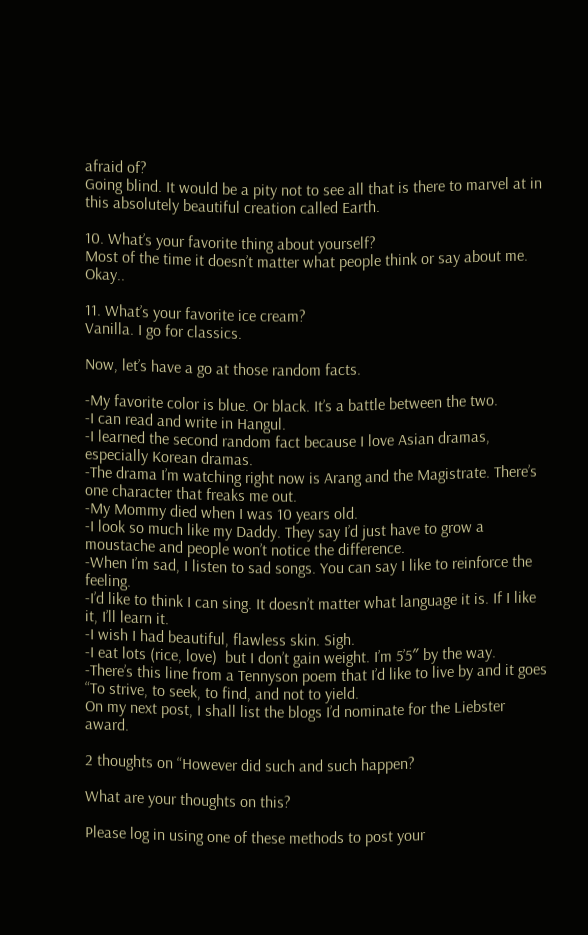afraid of?
Going blind. It would be a pity not to see all that is there to marvel at in this absolutely beautiful creation called Earth.

10. What’s your favorite thing about yourself?
Most of the time it doesn’t matter what people think or say about me. Okay..

11. What’s your favorite ice cream?
Vanilla. I go for classics.

Now, let’s have a go at those random facts.

-My favorite color is blue. Or black. It’s a battle between the two.
-I can read and write in Hangul.
-I learned the second random fact because I love Asian dramas, especially Korean dramas.
-The drama I’m watching right now is Arang and the Magistrate. There’s one character that freaks me out.
-My Mommy died when I was 10 years old.
-I look so much like my Daddy. They say I’d just have to grow a moustache and people won’t notice the difference.
-When I’m sad, I listen to sad songs. You can say I like to reinforce the feeling.
-I’d like to think I can sing. It doesn’t matter what language it is. If I like it, I’ll learn it.
-I wish I had beautiful, flawless skin. Sigh.
-I eat lots (rice, love)  but I don’t gain weight. I’m 5’5″ by the way.
-There’s this line from a Tennyson poem that I’d like to live by and it goes “To strive, to seek, to find, and not to yield.
On my next post, I shall list the blogs I’d nominate for the Liebster award.

2 thoughts on “However did such and such happen?

What are your thoughts on this?

Please log in using one of these methods to post your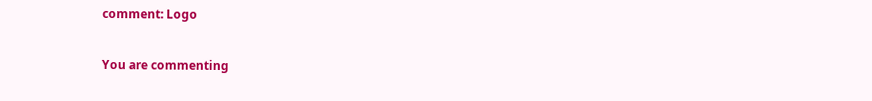comment: Logo

You are commenting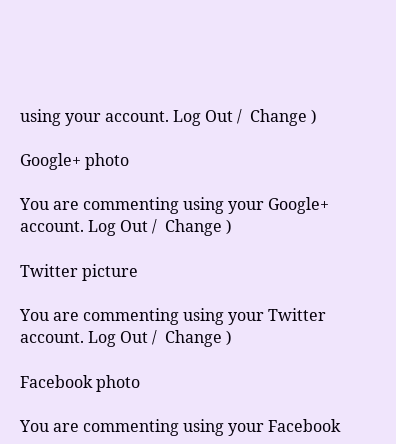using your account. Log Out /  Change )

Google+ photo

You are commenting using your Google+ account. Log Out /  Change )

Twitter picture

You are commenting using your Twitter account. Log Out /  Change )

Facebook photo

You are commenting using your Facebook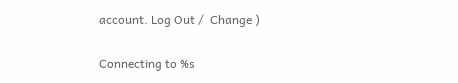account. Log Out /  Change )

Connecting to %s